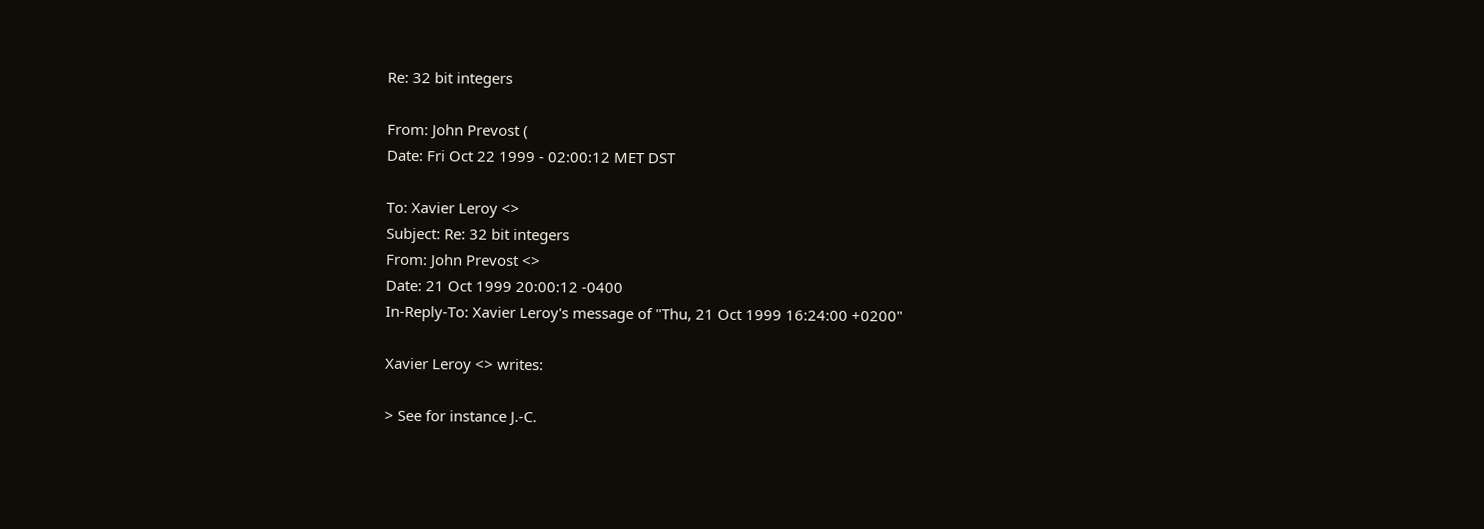Re: 32 bit integers

From: John Prevost (
Date: Fri Oct 22 1999 - 02:00:12 MET DST

To: Xavier Leroy <>
Subject: Re: 32 bit integers
From: John Prevost <>
Date: 21 Oct 1999 20:00:12 -0400
In-Reply-To: Xavier Leroy's message of "Thu, 21 Oct 1999 16:24:00 +0200"

Xavier Leroy <> writes:

> See for instance J.-C.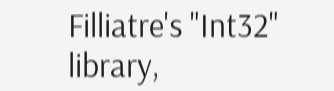Filliatre's "Int32" library,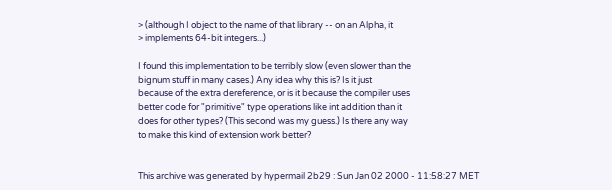> (although I object to the name of that library -- on an Alpha, it
> implements 64-bit integers...)

I found this implementation to be terribly slow (even slower than the
bignum stuff in many cases.) Any idea why this is? Is it just
because of the extra dereference, or is it because the compiler uses
better code for "primitive" type operations like int addition than it
does for other types? (This second was my guess.) Is there any way
to make this kind of extension work better?


This archive was generated by hypermail 2b29 : Sun Jan 02 2000 - 11:58:27 MET